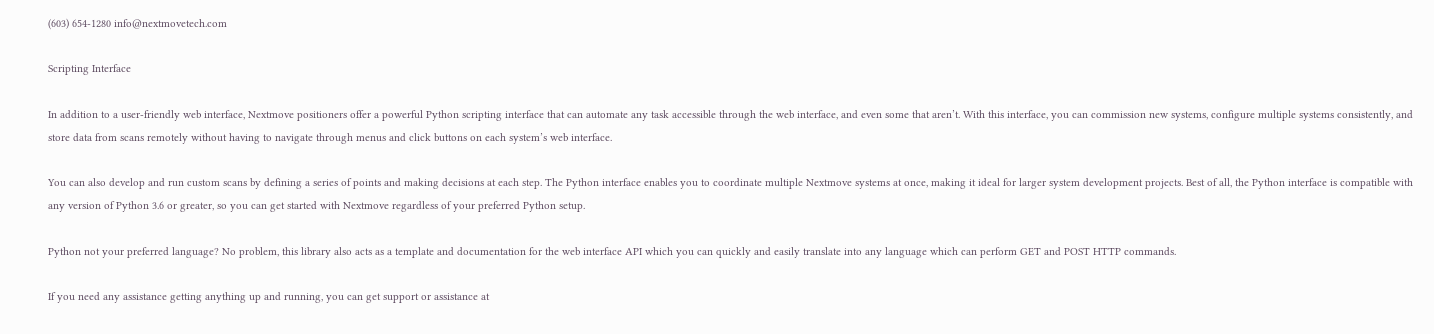(603) 654-1280 info@nextmovetech.com

Scripting Interface

In addition to a user-friendly web interface, Nextmove positioners offer a powerful Python scripting interface that can automate any task accessible through the web interface, and even some that aren’t. With this interface, you can commission new systems, configure multiple systems consistently, and store data from scans remotely without having to navigate through menus and click buttons on each system’s web interface.

You can also develop and run custom scans by defining a series of points and making decisions at each step. The Python interface enables you to coordinate multiple Nextmove systems at once, making it ideal for larger system development projects. Best of all, the Python interface is compatible with any version of Python 3.6 or greater, so you can get started with Nextmove regardless of your preferred Python setup.

Python not your preferred language? No problem, this library also acts as a template and documentation for the web interface API which you can quickly and easily translate into any language which can perform GET and POST HTTP commands.

If you need any assistance getting anything up and running, you can get support or assistance at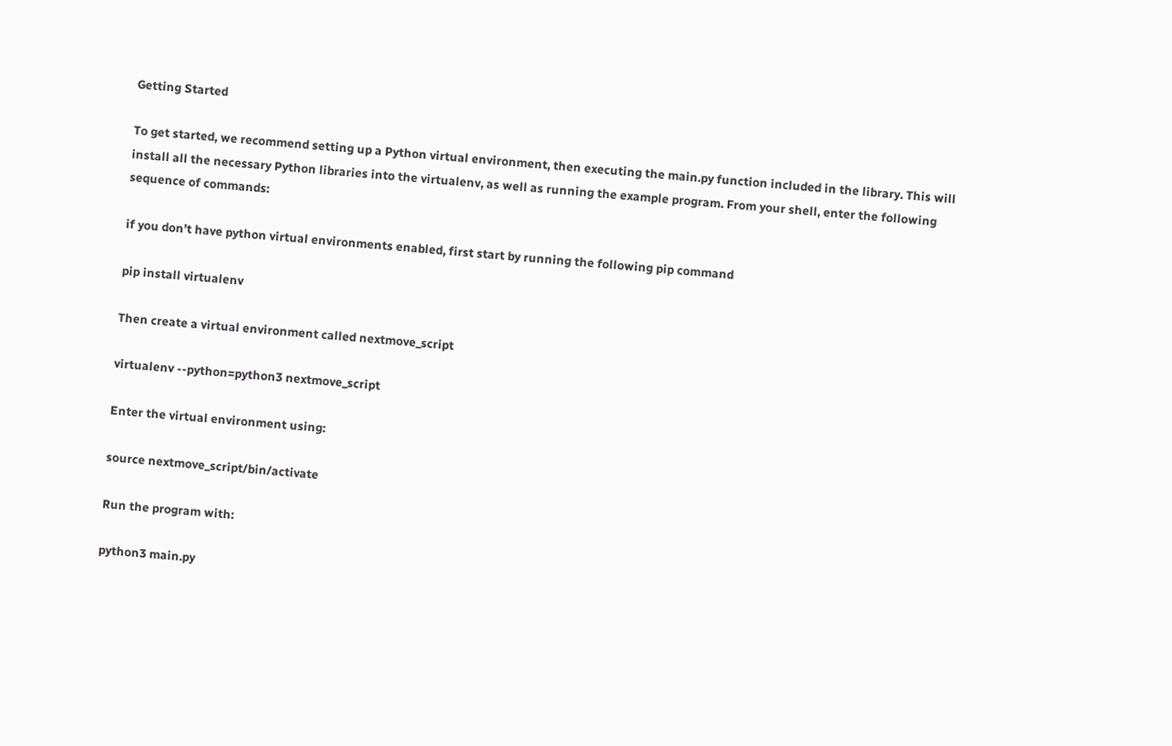Getting Started

To get started, we recommend setting up a Python virtual environment, then executing the main.py function included in the library. This will install all the necessary Python libraries into the virtualenv, as well as running the example program. From your shell, enter the following sequence of commands:

if you don’t have python virtual environments enabled, first start by running the following pip command

pip install virtualenv

Then create a virtual environment called nextmove_script

virtualenv --python=python3 nextmove_script

Enter the virtual environment using:

source nextmove_script/bin/activate

Run the program with:

python3 main.py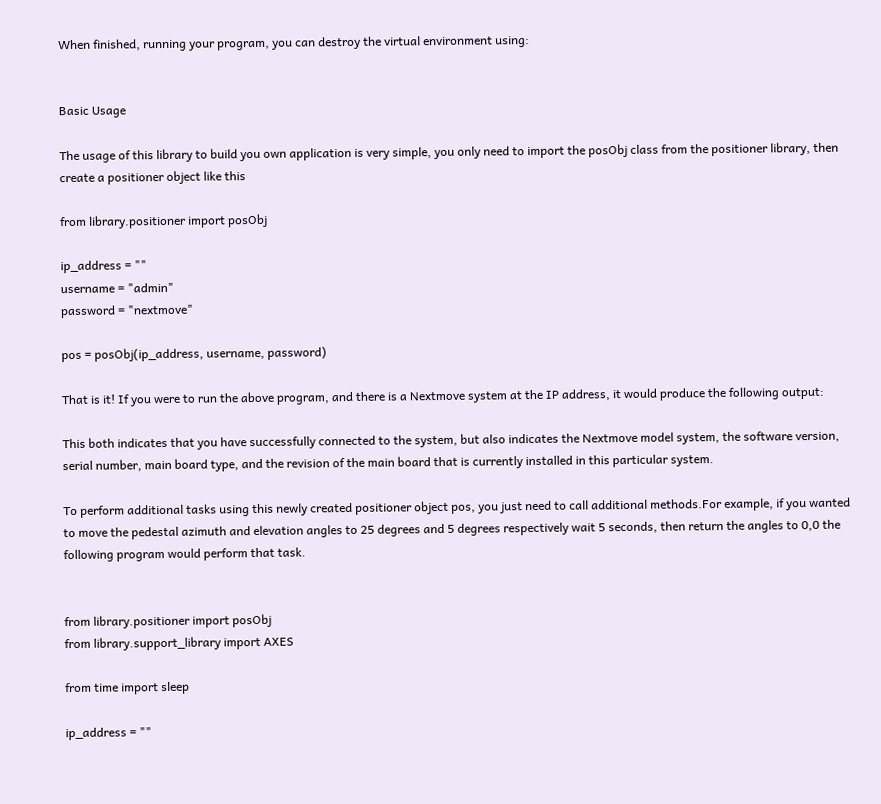When finished, running your program, you can destroy the virtual environment using:


Basic Usage

The usage of this library to build you own application is very simple, you only need to import the posObj class from the positioner library, then create a positioner object like this

from library.positioner import posObj

ip_address = ""
username = "admin"
password = "nextmove"

pos = posObj(ip_address, username, password)

That is it! If you were to run the above program, and there is a Nextmove system at the IP address, it would produce the following output:

This both indicates that you have successfully connected to the system, but also indicates the Nextmove model system, the software version, serial number, main board type, and the revision of the main board that is currently installed in this particular system.

To perform additional tasks using this newly created positioner object pos, you just need to call additional methods.For example, if you wanted to move the pedestal azimuth and elevation angles to 25 degrees and 5 degrees respectively wait 5 seconds, then return the angles to 0,0 the following program would perform that task.


from library.positioner import posObj
from library.support_library import AXES

from time import sleep

ip_address = ""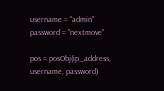username = "admin"
password = "nextmove"

pos = posObj(ip_address, username, password)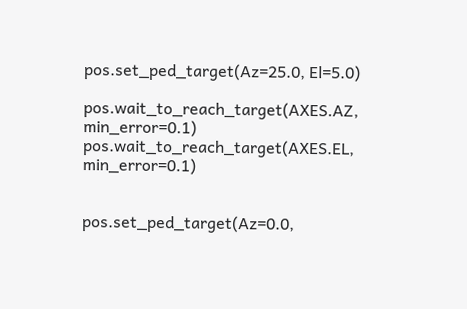pos.set_ped_target(Az=25.0, El=5.0)

pos.wait_to_reach_target(AXES.AZ, min_error=0.1)
pos.wait_to_reach_target(AXES.EL, min_error=0.1)


pos.set_ped_target(Az=0.0,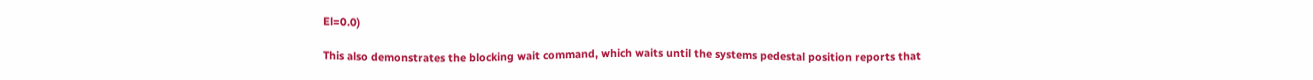El=0.0)

This also demonstrates the blocking wait command, which waits until the systems pedestal position reports that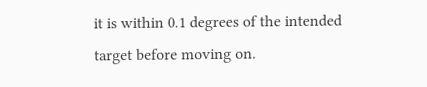it is within 0.1 degrees of the intended target before moving on.